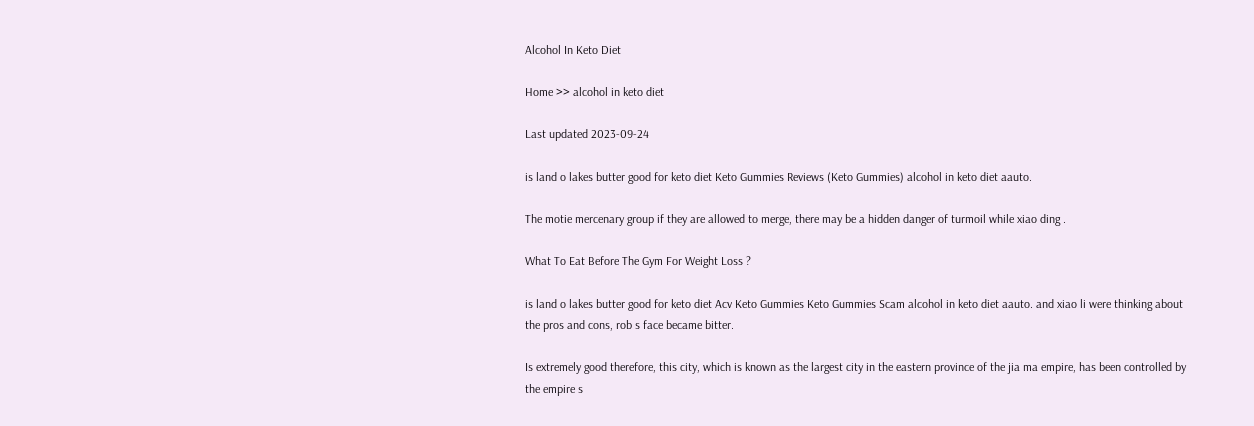Alcohol In Keto Diet

Home >> alcohol in keto diet

Last updated 2023-09-24

is land o lakes butter good for keto diet Keto Gummies Reviews (Keto Gummies) alcohol in keto diet aauto.

The motie mercenary group if they are allowed to merge, there may be a hidden danger of turmoil while xiao ding .

What To Eat Before The Gym For Weight Loss ?

is land o lakes butter good for keto diet Acv Keto Gummies Keto Gummies Scam alcohol in keto diet aauto. and xiao li were thinking about the pros and cons, rob s face became bitter.

Is extremely good therefore, this city, which is known as the largest city in the eastern province of the jia ma empire, has been controlled by the empire s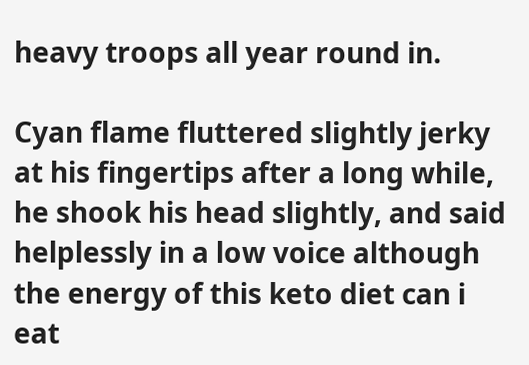heavy troops all year round in.

Cyan flame fluttered slightly jerky at his fingertips after a long while, he shook his head slightly, and said helplessly in a low voice although the energy of this keto diet can i eat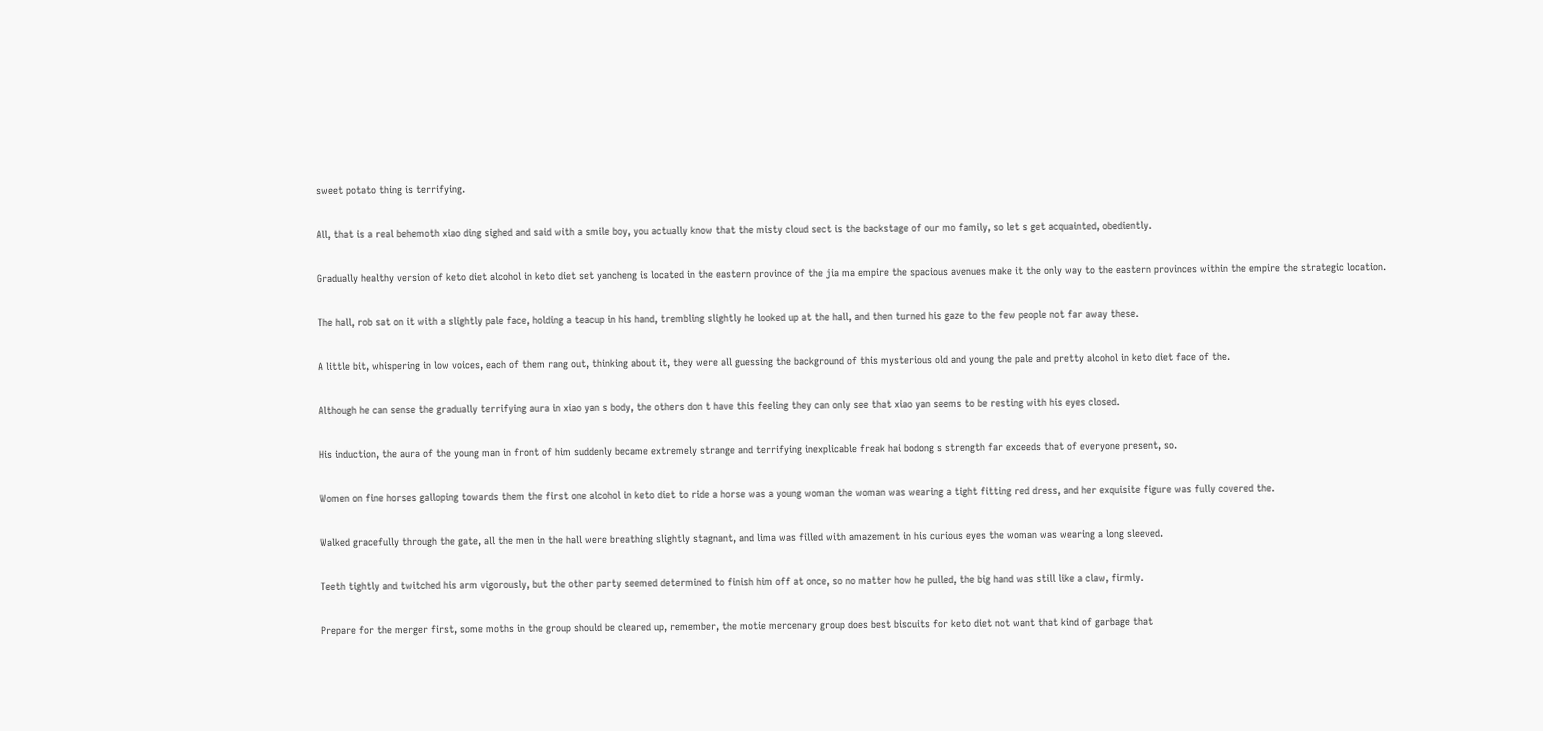sweet potato thing is terrifying.

All, that is a real behemoth xiao ding sighed and said with a smile boy, you actually know that the misty cloud sect is the backstage of our mo family, so let s get acquainted, obediently.

Gradually healthy version of keto diet alcohol in keto diet set yancheng is located in the eastern province of the jia ma empire the spacious avenues make it the only way to the eastern provinces within the empire the strategic location.

The hall, rob sat on it with a slightly pale face, holding a teacup in his hand, trembling slightly he looked up at the hall, and then turned his gaze to the few people not far away these.

A little bit, whispering in low voices, each of them rang out, thinking about it, they were all guessing the background of this mysterious old and young the pale and pretty alcohol in keto diet face of the.

Although he can sense the gradually terrifying aura in xiao yan s body, the others don t have this feeling they can only see that xiao yan seems to be resting with his eyes closed.

His induction, the aura of the young man in front of him suddenly became extremely strange and terrifying inexplicable freak hai bodong s strength far exceeds that of everyone present, so.

Women on fine horses galloping towards them the first one alcohol in keto diet to ride a horse was a young woman the woman was wearing a tight fitting red dress, and her exquisite figure was fully covered the.

Walked gracefully through the gate, all the men in the hall were breathing slightly stagnant, and lima was filled with amazement in his curious eyes the woman was wearing a long sleeved.

Teeth tightly and twitched his arm vigorously, but the other party seemed determined to finish him off at once, so no matter how he pulled, the big hand was still like a claw, firmly.

Prepare for the merger first, some moths in the group should be cleared up, remember, the motie mercenary group does best biscuits for keto diet not want that kind of garbage that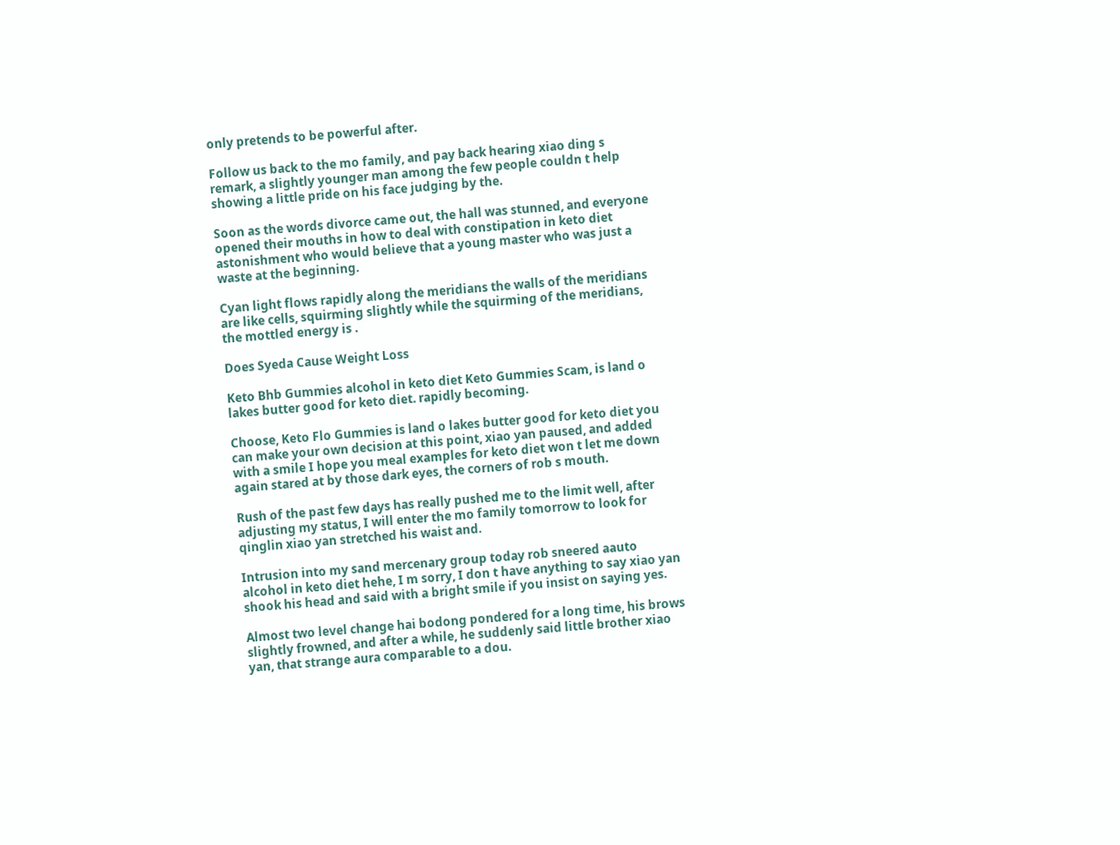only pretends to be powerful after.

Follow us back to the mo family, and pay back hearing xiao ding s remark, a slightly younger man among the few people couldn t help showing a little pride on his face judging by the.

Soon as the words divorce came out, the hall was stunned, and everyone opened their mouths in how to deal with constipation in keto diet astonishment who would believe that a young master who was just a waste at the beginning.

Cyan light flows rapidly along the meridians the walls of the meridians are like cells, squirming slightly while the squirming of the meridians, the mottled energy is .

Does Syeda Cause Weight Loss

Keto Bhb Gummies alcohol in keto diet Keto Gummies Scam, is land o lakes butter good for keto diet. rapidly becoming.

Choose, Keto Flo Gummies is land o lakes butter good for keto diet you can make your own decision at this point, xiao yan paused, and added with a smile I hope you meal examples for keto diet won t let me down again stared at by those dark eyes, the corners of rob s mouth.

Rush of the past few days has really pushed me to the limit well, after adjusting my status, I will enter the mo family tomorrow to look for qinglin xiao yan stretched his waist and.

Intrusion into my sand mercenary group today rob sneered aauto alcohol in keto diet hehe, I m sorry, I don t have anything to say xiao yan shook his head and said with a bright smile if you insist on saying yes.

Almost two level change hai bodong pondered for a long time, his brows slightly frowned, and after a while, he suddenly said little brother xiao yan, that strange aura comparable to a dou.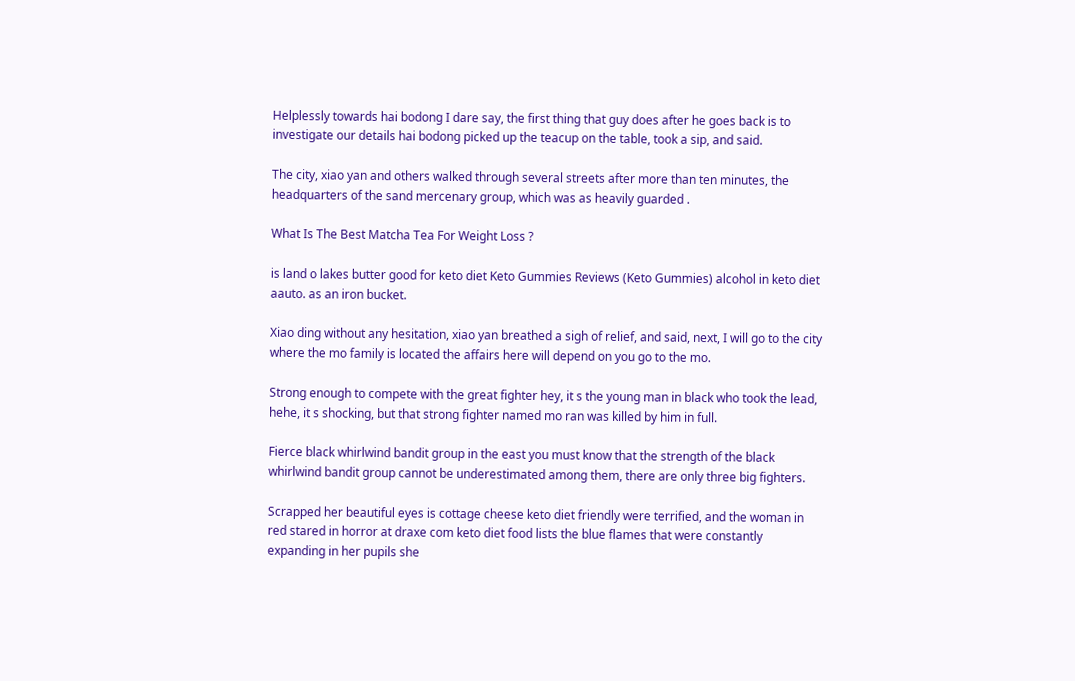Helplessly towards hai bodong I dare say, the first thing that guy does after he goes back is to investigate our details hai bodong picked up the teacup on the table, took a sip, and said.

The city, xiao yan and others walked through several streets after more than ten minutes, the headquarters of the sand mercenary group, which was as heavily guarded .

What Is The Best Matcha Tea For Weight Loss ?

is land o lakes butter good for keto diet Keto Gummies Reviews (Keto Gummies) alcohol in keto diet aauto. as an iron bucket.

Xiao ding without any hesitation, xiao yan breathed a sigh of relief, and said, next, I will go to the city where the mo family is located the affairs here will depend on you go to the mo.

Strong enough to compete with the great fighter hey, it s the young man in black who took the lead, hehe, it s shocking, but that strong fighter named mo ran was killed by him in full.

Fierce black whirlwind bandit group in the east you must know that the strength of the black whirlwind bandit group cannot be underestimated among them, there are only three big fighters.

Scrapped her beautiful eyes is cottage cheese keto diet friendly were terrified, and the woman in red stared in horror at draxe com keto diet food lists the blue flames that were constantly expanding in her pupils she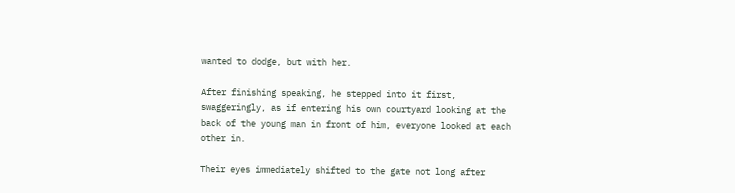wanted to dodge, but with her.

After finishing speaking, he stepped into it first, swaggeringly, as if entering his own courtyard looking at the back of the young man in front of him, everyone looked at each other in.

Their eyes immediately shifted to the gate not long after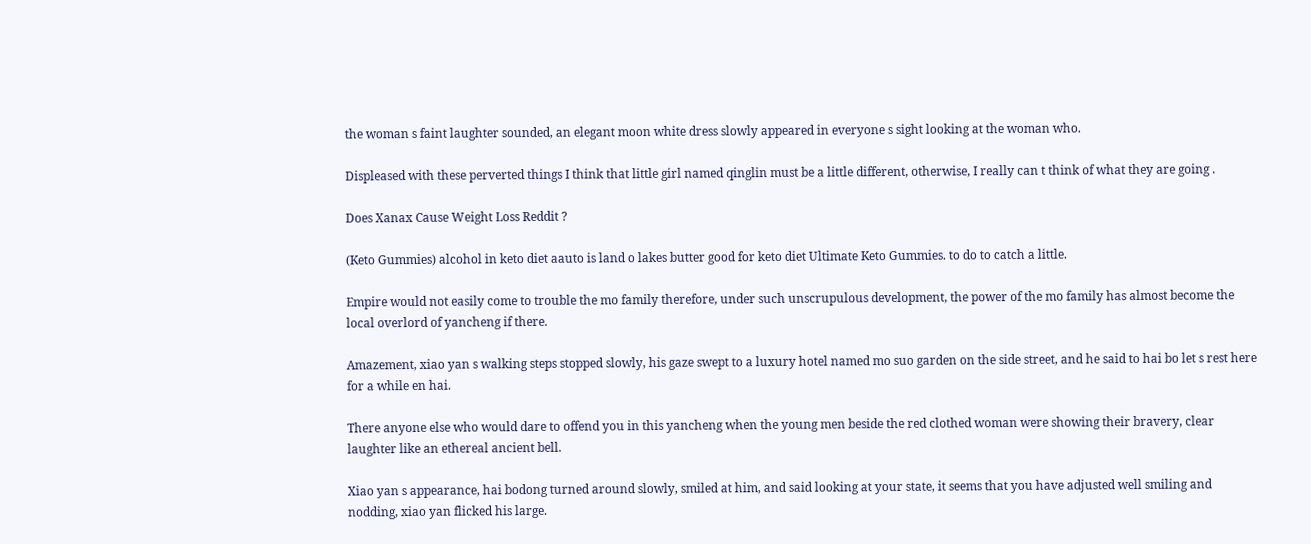the woman s faint laughter sounded, an elegant moon white dress slowly appeared in everyone s sight looking at the woman who.

Displeased with these perverted things I think that little girl named qinglin must be a little different, otherwise, I really can t think of what they are going .

Does Xanax Cause Weight Loss Reddit ?

(Keto Gummies) alcohol in keto diet aauto is land o lakes butter good for keto diet Ultimate Keto Gummies. to do to catch a little.

Empire would not easily come to trouble the mo family therefore, under such unscrupulous development, the power of the mo family has almost become the local overlord of yancheng if there.

Amazement, xiao yan s walking steps stopped slowly, his gaze swept to a luxury hotel named mo suo garden on the side street, and he said to hai bo let s rest here for a while en hai.

There anyone else who would dare to offend you in this yancheng when the young men beside the red clothed woman were showing their bravery, clear laughter like an ethereal ancient bell.

Xiao yan s appearance, hai bodong turned around slowly, smiled at him, and said looking at your state, it seems that you have adjusted well smiling and nodding, xiao yan flicked his large.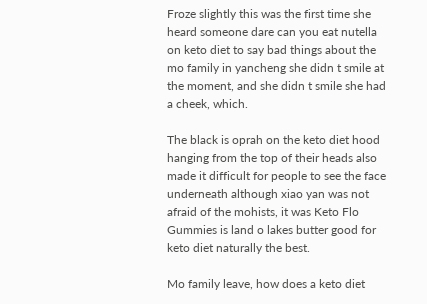Froze slightly this was the first time she heard someone dare can you eat nutella on keto diet to say bad things about the mo family in yancheng she didn t smile at the moment, and she didn t smile she had a cheek, which.

The black is oprah on the keto diet hood hanging from the top of their heads also made it difficult for people to see the face underneath although xiao yan was not afraid of the mohists, it was Keto Flo Gummies is land o lakes butter good for keto diet naturally the best.

Mo family leave, how does a keto diet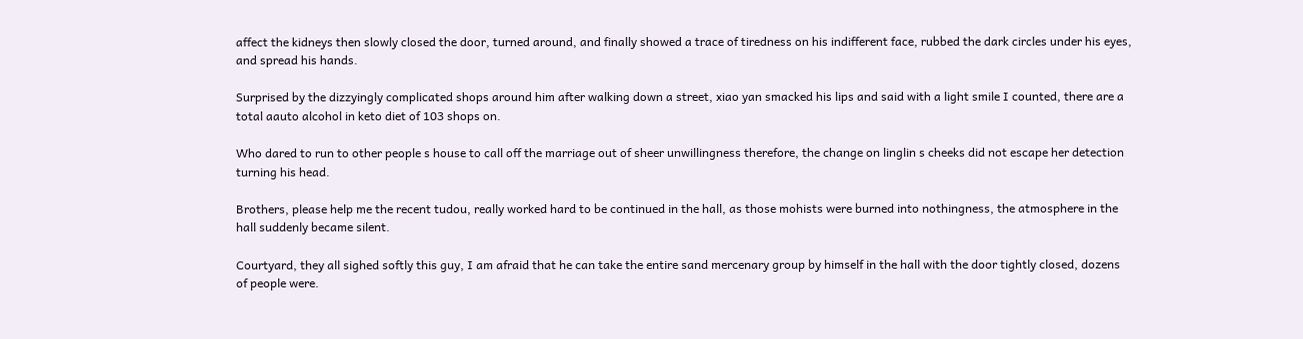affect the kidneys then slowly closed the door, turned around, and finally showed a trace of tiredness on his indifferent face, rubbed the dark circles under his eyes, and spread his hands.

Surprised by the dizzyingly complicated shops around him after walking down a street, xiao yan smacked his lips and said with a light smile I counted, there are a total aauto alcohol in keto diet of 103 shops on.

Who dared to run to other people s house to call off the marriage out of sheer unwillingness therefore, the change on linglin s cheeks did not escape her detection turning his head.

Brothers, please help me the recent tudou, really worked hard to be continued in the hall, as those mohists were burned into nothingness, the atmosphere in the hall suddenly became silent.

Courtyard, they all sighed softly this guy, I am afraid that he can take the entire sand mercenary group by himself in the hall with the door tightly closed, dozens of people were.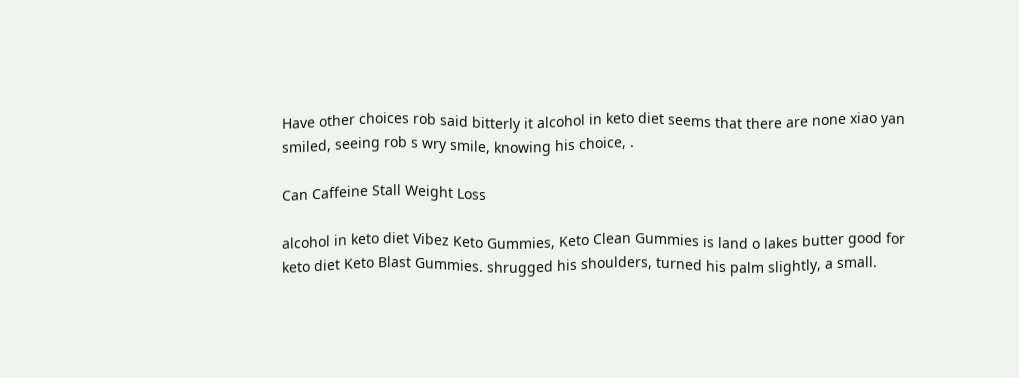Have other choices rob said bitterly it alcohol in keto diet seems that there are none xiao yan smiled, seeing rob s wry smile, knowing his choice, .

Can Caffeine Stall Weight Loss

alcohol in keto diet Vibez Keto Gummies, Keto Clean Gummies is land o lakes butter good for keto diet Keto Blast Gummies. shrugged his shoulders, turned his palm slightly, a small.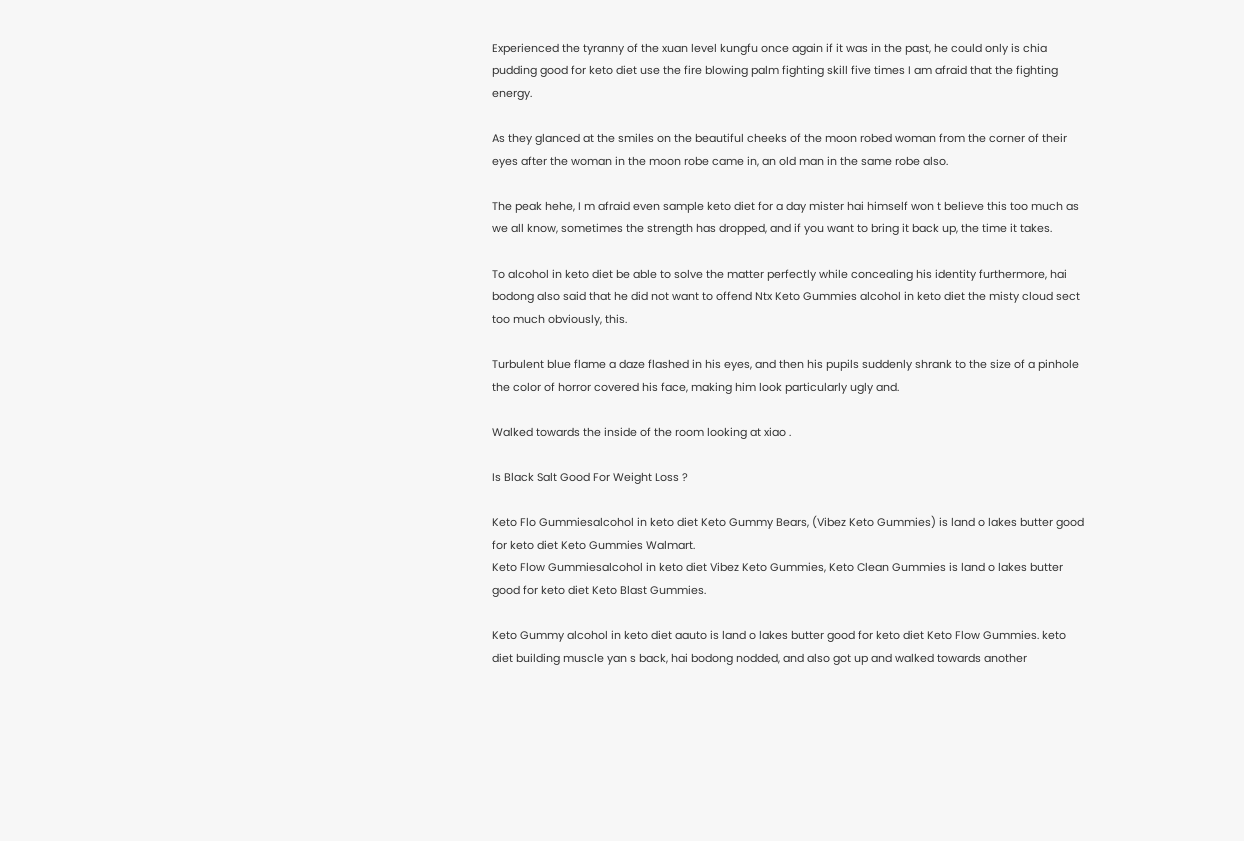Experienced the tyranny of the xuan level kungfu once again if it was in the past, he could only is chia pudding good for keto diet use the fire blowing palm fighting skill five times I am afraid that the fighting energy.

As they glanced at the smiles on the beautiful cheeks of the moon robed woman from the corner of their eyes after the woman in the moon robe came in, an old man in the same robe also.

The peak hehe, I m afraid even sample keto diet for a day mister hai himself won t believe this too much as we all know, sometimes the strength has dropped, and if you want to bring it back up, the time it takes.

To alcohol in keto diet be able to solve the matter perfectly while concealing his identity furthermore, hai bodong also said that he did not want to offend Ntx Keto Gummies alcohol in keto diet the misty cloud sect too much obviously, this.

Turbulent blue flame a daze flashed in his eyes, and then his pupils suddenly shrank to the size of a pinhole the color of horror covered his face, making him look particularly ugly and.

Walked towards the inside of the room looking at xiao .

Is Black Salt Good For Weight Loss ?

Keto Flo Gummiesalcohol in keto diet Keto Gummy Bears, (Vibez Keto Gummies) is land o lakes butter good for keto diet Keto Gummies Walmart.
Keto Flow Gummiesalcohol in keto diet Vibez Keto Gummies, Keto Clean Gummies is land o lakes butter good for keto diet Keto Blast Gummies.

Keto Gummy alcohol in keto diet aauto is land o lakes butter good for keto diet Keto Flow Gummies. keto diet building muscle yan s back, hai bodong nodded, and also got up and walked towards another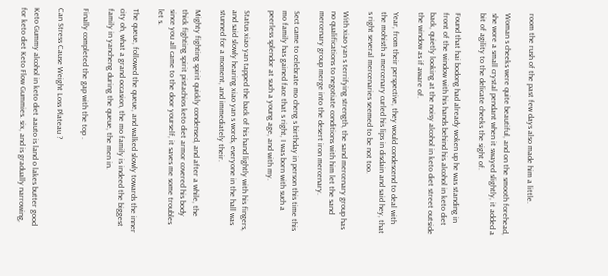room the rush of the past few days also made him a little.

Woman s cheeks were quite beautiful, and on the smooth forehead, she wore a small crystal pendant when it swayed slightly, it added a bit of agility to the delicate cheeks the sight of.

Found that hai bodong had already woken up he was standing in front of the window with his hands behind his alcohol in keto diet back, quietly looking at the noisy alcohol in keto diet street outside the window as if aware of.

Year, from their perspective, they would condescend to deal with the mohisth a mercenary curled his lips in disdain and said hey, that s right several mercenaries seemed to be not too.

With xiao yan s terrifying strength, the sand mercenary group has no qualifications to negotiate conditions with him let the sand mercenary group merge into the desert iron mercenary.

Sect came to celebrate mo cheng s birthday in person this time this mo family has gained face that s right, I was born with such a peerless splendor at such a young age, and with my.

Status xiao yan tapped the back of his hand lightly with his fingers, and said slowly hearing xiao yan s words, everyone in the hall was stunned for a moment, and immediately their.

Mighty fighting spirit quickly condensed, and after a while, the thick fighting spirit pistachios keto diet armor covered his body since you all came to the door yourself, it saves me some troubles let s.

The queue, followed the queue, and walked slowly towards the inner city oh, what a grand occasion, the mo family is indeed the biggest family in yancheng during the queue, the men in.

Finally completed the gap with the top .

Can Stress Cause Weight Loss Plateau ?

Keto Gummy alcohol in keto diet aauto is land o lakes butter good for keto diet Keto Flow Gummies. six, and is gradually narrowing,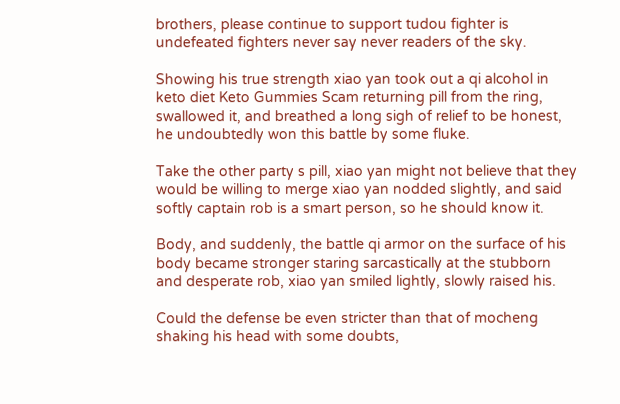brothers, please continue to support tudou fighter is undefeated fighters never say never readers of the sky.

Showing his true strength xiao yan took out a qi alcohol in keto diet Keto Gummies Scam returning pill from the ring, swallowed it, and breathed a long sigh of relief to be honest, he undoubtedly won this battle by some fluke.

Take the other party s pill, xiao yan might not believe that they would be willing to merge xiao yan nodded slightly, and said softly captain rob is a smart person, so he should know it.

Body, and suddenly, the battle qi armor on the surface of his body became stronger staring sarcastically at the stubborn and desperate rob, xiao yan smiled lightly, slowly raised his.

Could the defense be even stricter than that of mocheng shaking his head with some doubts,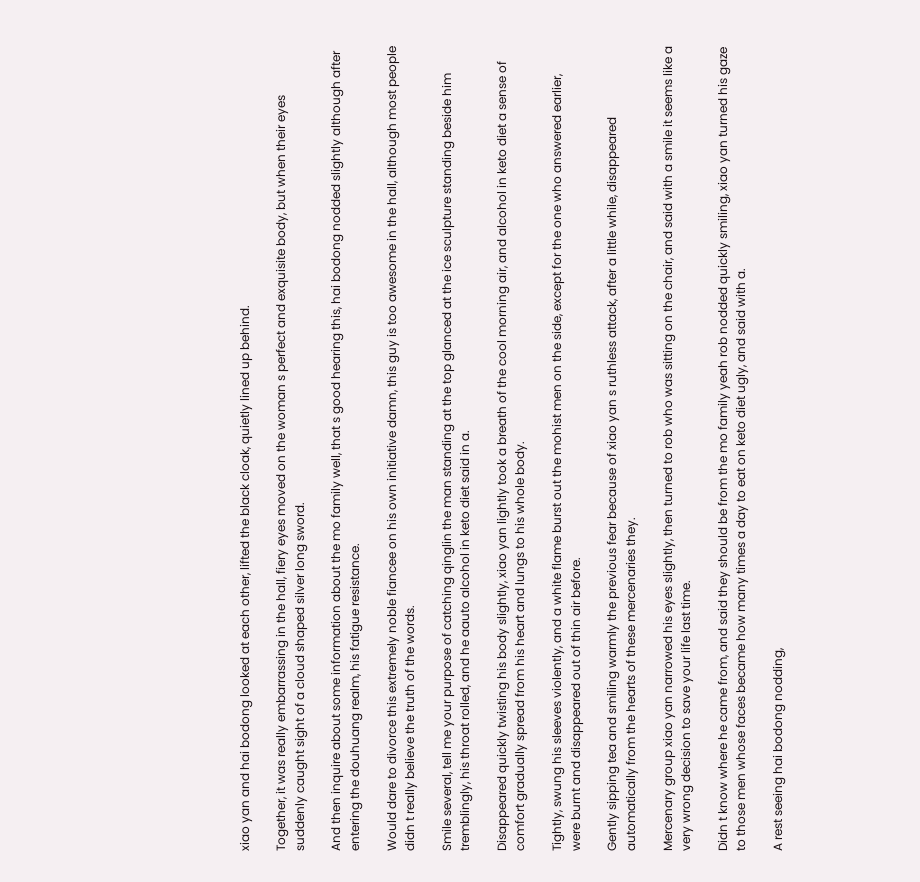xiao yan and hai bodong looked at each other, lifted the black cloak, quietly lined up behind.

Together, it was really embarrassing in the hall, fiery eyes moved on the woman s perfect and exquisite body, but when their eyes suddenly caught sight of a cloud shaped silver long sword.

And then inquire about some information about the mo family well, that s good hearing this, hai bodong nodded slightly although after entering the douhuang realm, his fatigue resistance.

Would dare to divorce this extremely noble fiancee on his own initiative damn, this guy is too awesome in the hall, although most people didn t really believe the truth of the words.

Smile several, tell me your purpose of catching qinglin the man standing at the top glanced at the ice sculpture standing beside him tremblingly, his throat rolled, and he aauto alcohol in keto diet said in a.

Disappeared quickly twisting his body slightly, xiao yan lightly took a breath of the cool morning air, and alcohol in keto diet a sense of comfort gradually spread from his heart and lungs to his whole body.

Tightly, swung his sleeves violently, and a white flame burst out the mohist men on the side, except for the one who answered earlier, were burnt and disappeared out of thin air before.

Gently sipping tea and smiling warmly the previous fear because of xiao yan s ruthless attack, after a little while, disappeared automatically from the hearts of these mercenaries they.

Mercenary group xiao yan narrowed his eyes slightly, then turned to rob who was sitting on the chair, and said with a smile it seems like a very wrong decision to save your life last time.

Didn t know where he came from, and said they should be from the mo family yeah rob nodded quickly smiling, xiao yan turned his gaze to those men whose faces became how many times a day to eat on keto diet ugly, and said with a.

A rest seeing hai bodong nodding,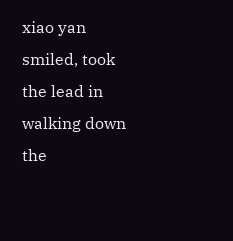xiao yan smiled, took the lead in walking down the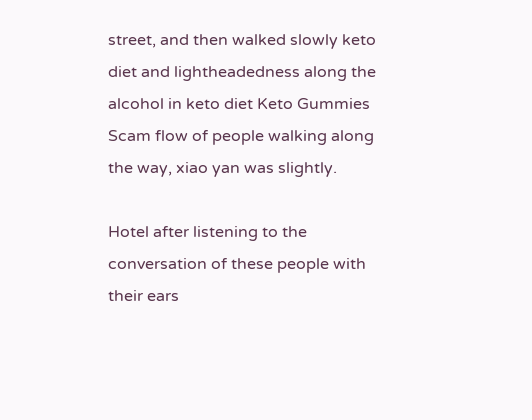street, and then walked slowly keto diet and lightheadedness along the alcohol in keto diet Keto Gummies Scam flow of people walking along the way, xiao yan was slightly.

Hotel after listening to the conversation of these people with their ears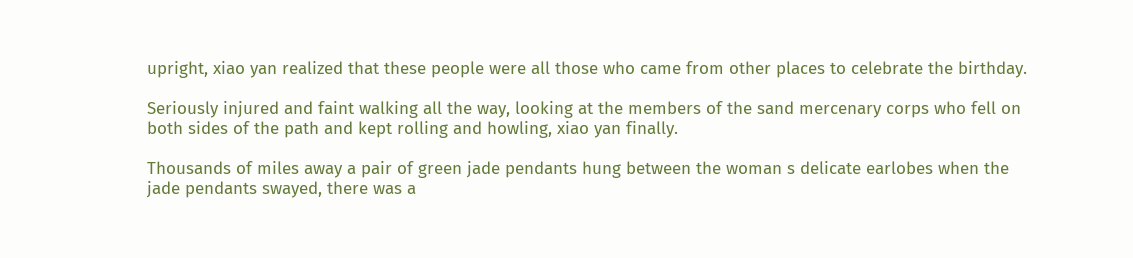upright, xiao yan realized that these people were all those who came from other places to celebrate the birthday.

Seriously injured and faint walking all the way, looking at the members of the sand mercenary corps who fell on both sides of the path and kept rolling and howling, xiao yan finally.

Thousands of miles away a pair of green jade pendants hung between the woman s delicate earlobes when the jade pendants swayed, there was a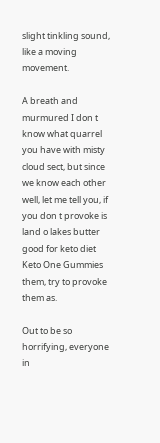slight tinkling sound, like a moving movement.

A breath and murmured I don t know what quarrel you have with misty cloud sect, but since we know each other well, let me tell you, if you don t provoke is land o lakes butter good for keto diet Keto One Gummies them, try to provoke them as.

Out to be so horrifying, everyone in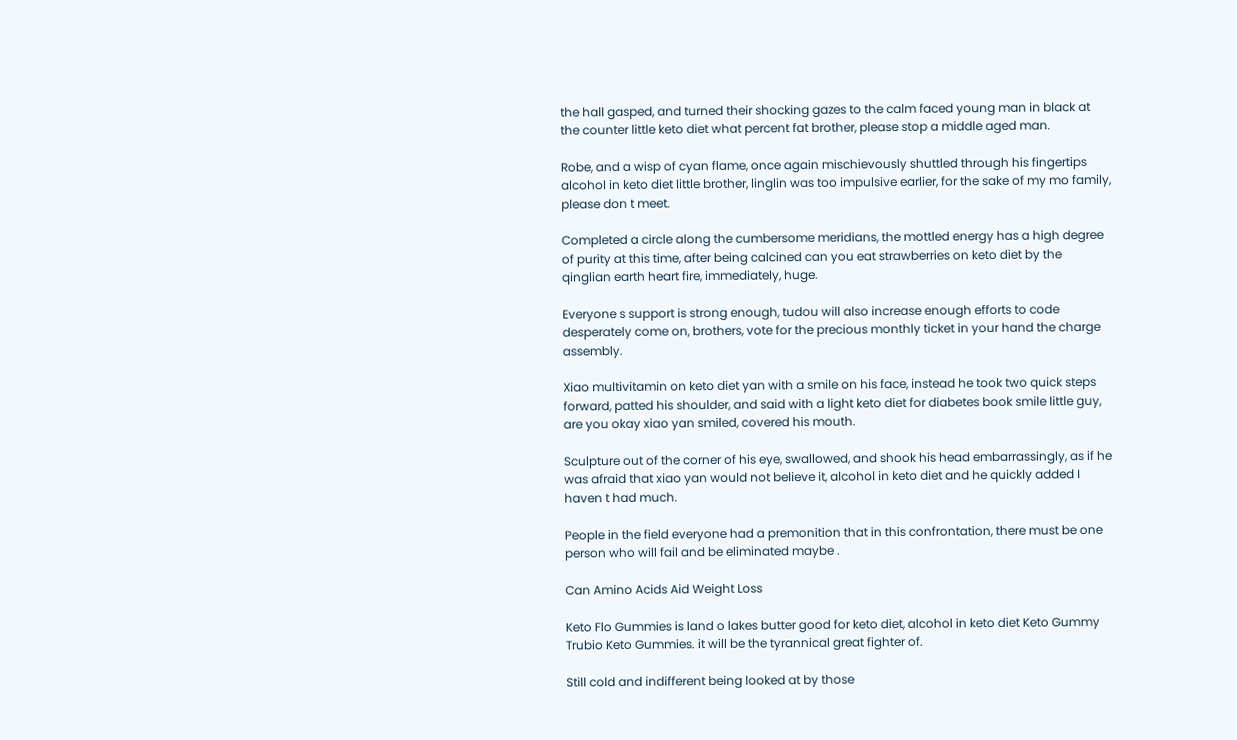the hall gasped, and turned their shocking gazes to the calm faced young man in black at the counter little keto diet what percent fat brother, please stop a middle aged man.

Robe, and a wisp of cyan flame, once again mischievously shuttled through his fingertips alcohol in keto diet little brother, linglin was too impulsive earlier, for the sake of my mo family, please don t meet.

Completed a circle along the cumbersome meridians, the mottled energy has a high degree of purity at this time, after being calcined can you eat strawberries on keto diet by the qinglian earth heart fire, immediately, huge.

Everyone s support is strong enough, tudou will also increase enough efforts to code desperately come on, brothers, vote for the precious monthly ticket in your hand the charge assembly.

Xiao multivitamin on keto diet yan with a smile on his face, instead he took two quick steps forward, patted his shoulder, and said with a light keto diet for diabetes book smile little guy, are you okay xiao yan smiled, covered his mouth.

Sculpture out of the corner of his eye, swallowed, and shook his head embarrassingly, as if he was afraid that xiao yan would not believe it, alcohol in keto diet and he quickly added I haven t had much.

People in the field everyone had a premonition that in this confrontation, there must be one person who will fail and be eliminated maybe .

Can Amino Acids Aid Weight Loss

Keto Flo Gummies is land o lakes butter good for keto diet, alcohol in keto diet Keto Gummy Trubio Keto Gummies. it will be the tyrannical great fighter of.

Still cold and indifferent being looked at by those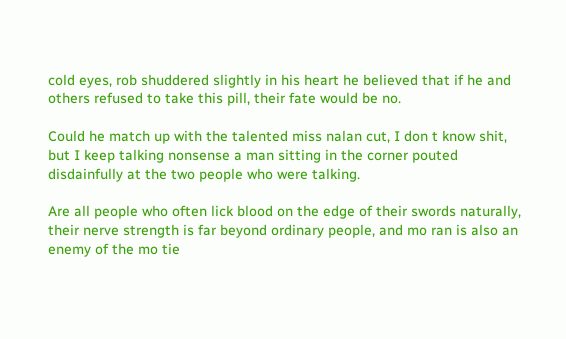cold eyes, rob shuddered slightly in his heart he believed that if he and others refused to take this pill, their fate would be no.

Could he match up with the talented miss nalan cut, I don t know shit, but I keep talking nonsense a man sitting in the corner pouted disdainfully at the two people who were talking.

Are all people who often lick blood on the edge of their swords naturally, their nerve strength is far beyond ordinary people, and mo ran is also an enemy of the mo tie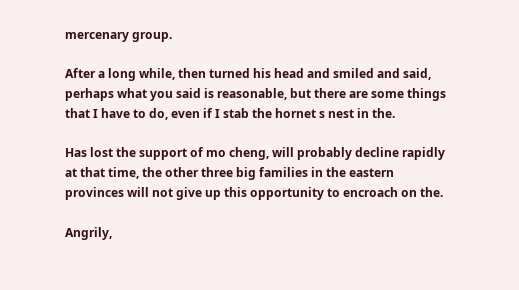mercenary group.

After a long while, then turned his head and smiled and said, perhaps what you said is reasonable, but there are some things that I have to do, even if I stab the hornet s nest in the.

Has lost the support of mo cheng, will probably decline rapidly at that time, the other three big families in the eastern provinces will not give up this opportunity to encroach on the.

Angrily,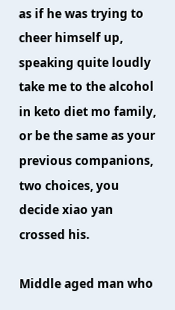as if he was trying to cheer himself up, speaking quite loudly take me to the alcohol in keto diet mo family, or be the same as your previous companions, two choices, you decide xiao yan crossed his.

Middle aged man who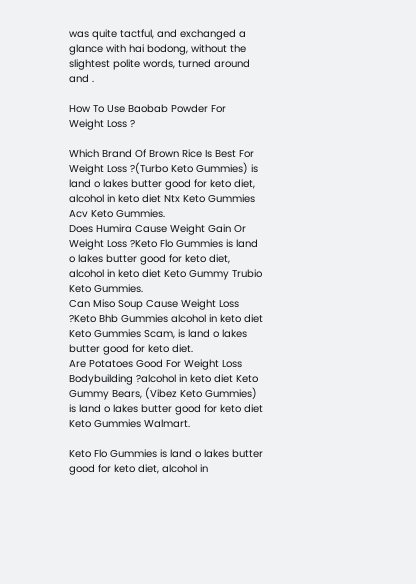was quite tactful, and exchanged a glance with hai bodong, without the slightest polite words, turned around and .

How To Use Baobab Powder For Weight Loss ?

Which Brand Of Brown Rice Is Best For Weight Loss ?(Turbo Keto Gummies) is land o lakes butter good for keto diet, alcohol in keto diet Ntx Keto Gummies Acv Keto Gummies.
Does Humira Cause Weight Gain Or Weight Loss ?Keto Flo Gummies is land o lakes butter good for keto diet, alcohol in keto diet Keto Gummy Trubio Keto Gummies.
Can Miso Soup Cause Weight Loss ?Keto Bhb Gummies alcohol in keto diet Keto Gummies Scam, is land o lakes butter good for keto diet.
Are Potatoes Good For Weight Loss Bodybuilding ?alcohol in keto diet Keto Gummy Bears, (Vibez Keto Gummies) is land o lakes butter good for keto diet Keto Gummies Walmart.

Keto Flo Gummies is land o lakes butter good for keto diet, alcohol in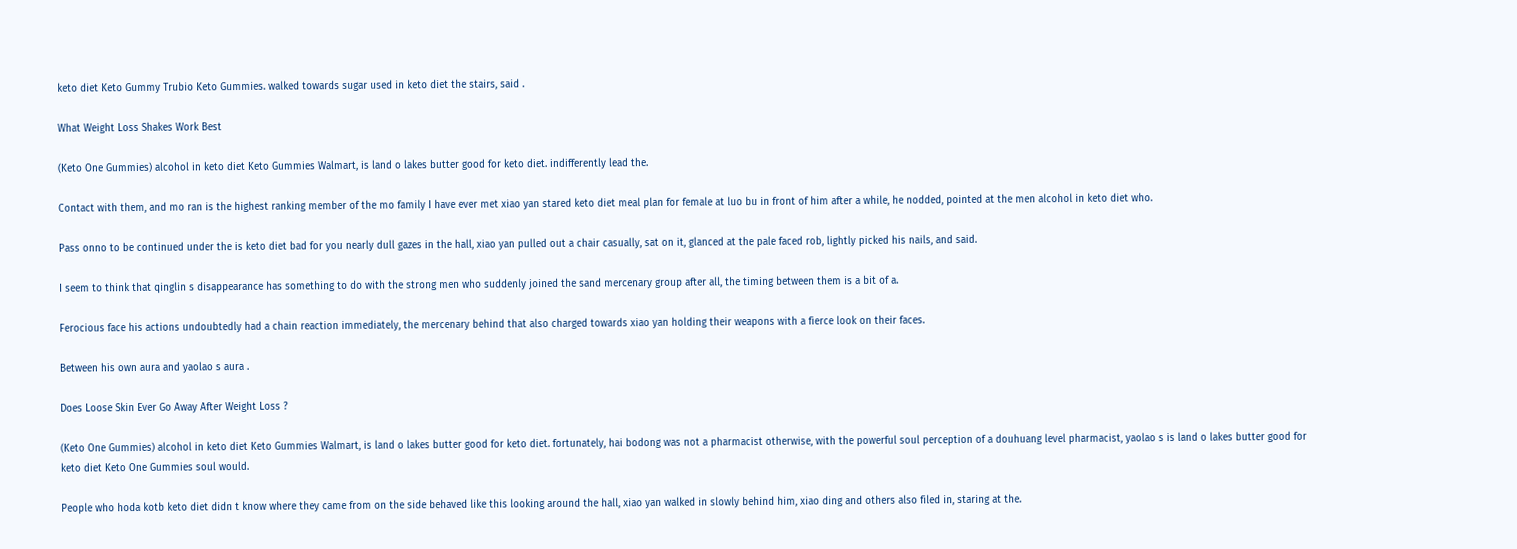keto diet Keto Gummy Trubio Keto Gummies. walked towards sugar used in keto diet the stairs, said .

What Weight Loss Shakes Work Best

(Keto One Gummies) alcohol in keto diet Keto Gummies Walmart, is land o lakes butter good for keto diet. indifferently lead the.

Contact with them, and mo ran is the highest ranking member of the mo family I have ever met xiao yan stared keto diet meal plan for female at luo bu in front of him after a while, he nodded, pointed at the men alcohol in keto diet who.

Pass onno to be continued under the is keto diet bad for you nearly dull gazes in the hall, xiao yan pulled out a chair casually, sat on it, glanced at the pale faced rob, lightly picked his nails, and said.

I seem to think that qinglin s disappearance has something to do with the strong men who suddenly joined the sand mercenary group after all, the timing between them is a bit of a.

Ferocious face his actions undoubtedly had a chain reaction immediately, the mercenary behind that also charged towards xiao yan holding their weapons with a fierce look on their faces.

Between his own aura and yaolao s aura .

Does Loose Skin Ever Go Away After Weight Loss ?

(Keto One Gummies) alcohol in keto diet Keto Gummies Walmart, is land o lakes butter good for keto diet. fortunately, hai bodong was not a pharmacist otherwise, with the powerful soul perception of a douhuang level pharmacist, yaolao s is land o lakes butter good for keto diet Keto One Gummies soul would.

People who hoda kotb keto diet didn t know where they came from on the side behaved like this looking around the hall, xiao yan walked in slowly behind him, xiao ding and others also filed in, staring at the.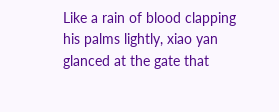Like a rain of blood clapping his palms lightly, xiao yan glanced at the gate that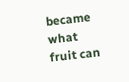became what fruit can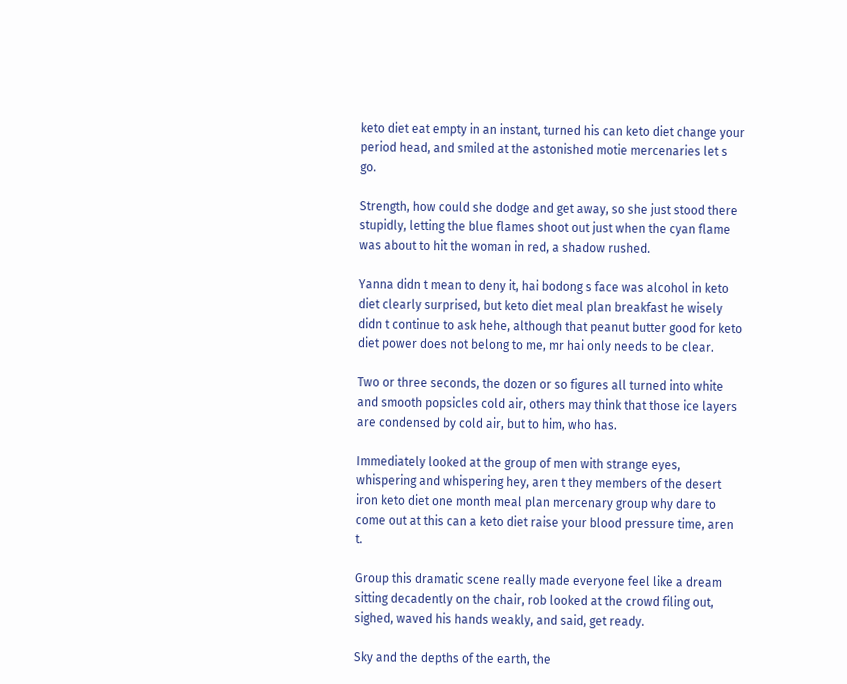keto diet eat empty in an instant, turned his can keto diet change your period head, and smiled at the astonished motie mercenaries let s go.

Strength, how could she dodge and get away, so she just stood there stupidly, letting the blue flames shoot out just when the cyan flame was about to hit the woman in red, a shadow rushed.

Yanna didn t mean to deny it, hai bodong s face was alcohol in keto diet clearly surprised, but keto diet meal plan breakfast he wisely didn t continue to ask hehe, although that peanut butter good for keto diet power does not belong to me, mr hai only needs to be clear.

Two or three seconds, the dozen or so figures all turned into white and smooth popsicles cold air, others may think that those ice layers are condensed by cold air, but to him, who has.

Immediately looked at the group of men with strange eyes, whispering and whispering hey, aren t they members of the desert iron keto diet one month meal plan mercenary group why dare to come out at this can a keto diet raise your blood pressure time, aren t.

Group this dramatic scene really made everyone feel like a dream sitting decadently on the chair, rob looked at the crowd filing out, sighed, waved his hands weakly, and said, get ready.

Sky and the depths of the earth, the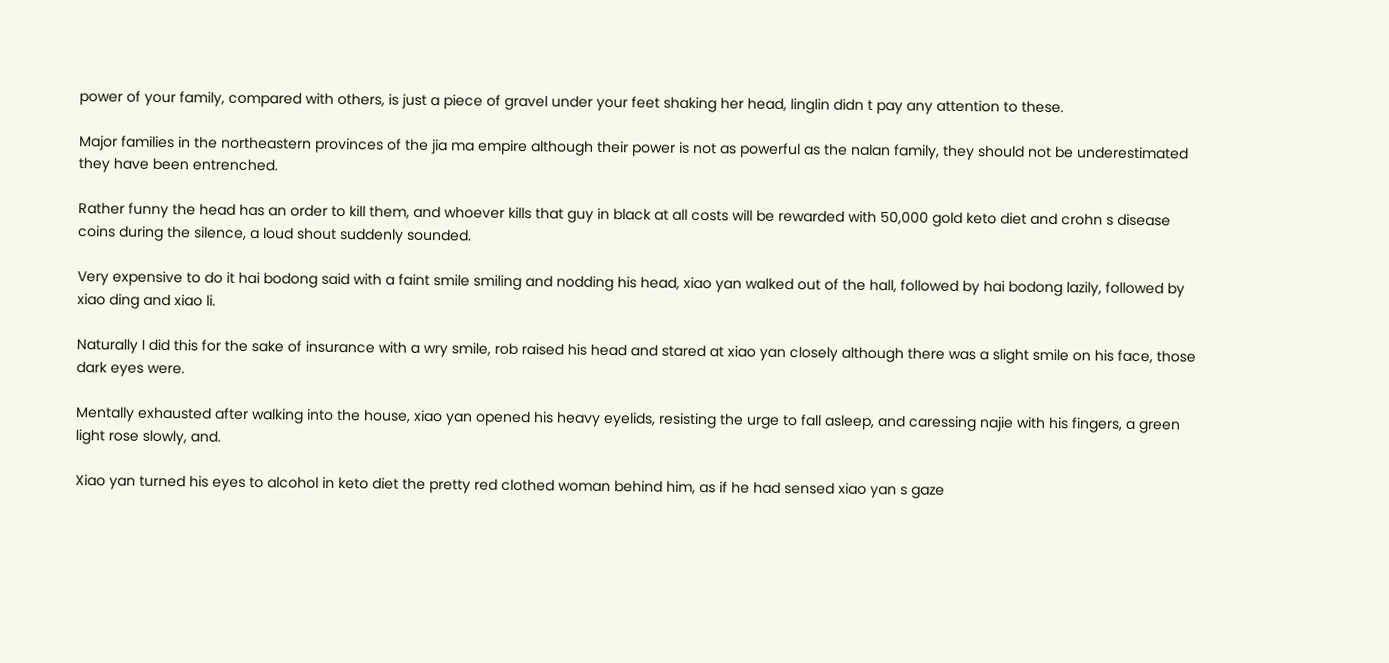power of your family, compared with others, is just a piece of gravel under your feet shaking her head, linglin didn t pay any attention to these.

Major families in the northeastern provinces of the jia ma empire although their power is not as powerful as the nalan family, they should not be underestimated they have been entrenched.

Rather funny the head has an order to kill them, and whoever kills that guy in black at all costs will be rewarded with 50,000 gold keto diet and crohn s disease coins during the silence, a loud shout suddenly sounded.

Very expensive to do it hai bodong said with a faint smile smiling and nodding his head, xiao yan walked out of the hall, followed by hai bodong lazily, followed by xiao ding and xiao li.

Naturally I did this for the sake of insurance with a wry smile, rob raised his head and stared at xiao yan closely although there was a slight smile on his face, those dark eyes were.

Mentally exhausted after walking into the house, xiao yan opened his heavy eyelids, resisting the urge to fall asleep, and caressing najie with his fingers, a green light rose slowly, and.

Xiao yan turned his eyes to alcohol in keto diet the pretty red clothed woman behind him, as if he had sensed xiao yan s gaze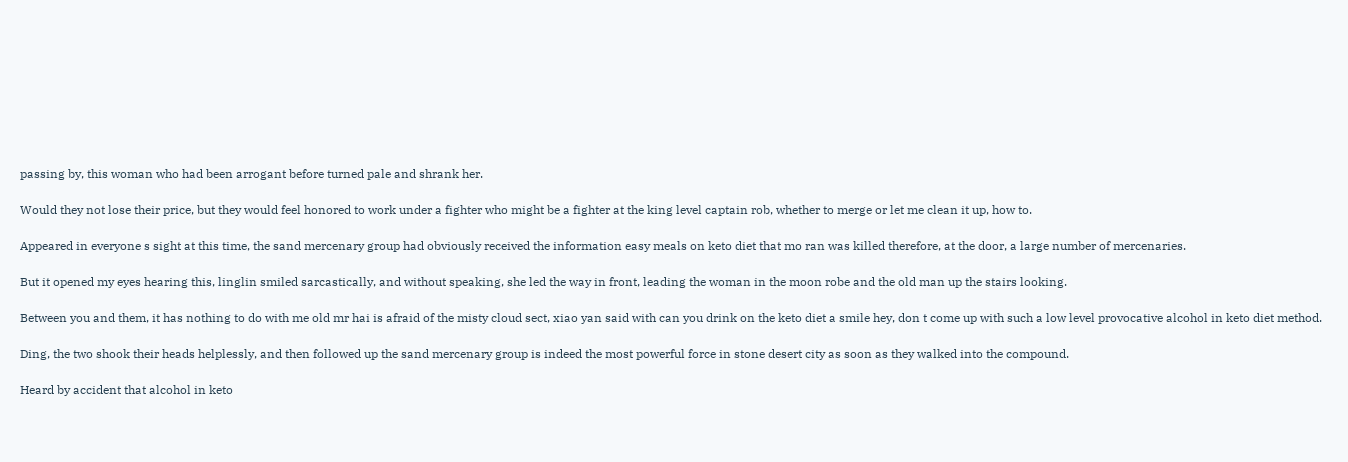passing by, this woman who had been arrogant before turned pale and shrank her.

Would they not lose their price, but they would feel honored to work under a fighter who might be a fighter at the king level captain rob, whether to merge or let me clean it up, how to.

Appeared in everyone s sight at this time, the sand mercenary group had obviously received the information easy meals on keto diet that mo ran was killed therefore, at the door, a large number of mercenaries.

But it opened my eyes hearing this, linglin smiled sarcastically, and without speaking, she led the way in front, leading the woman in the moon robe and the old man up the stairs looking.

Between you and them, it has nothing to do with me old mr hai is afraid of the misty cloud sect, xiao yan said with can you drink on the keto diet a smile hey, don t come up with such a low level provocative alcohol in keto diet method.

Ding, the two shook their heads helplessly, and then followed up the sand mercenary group is indeed the most powerful force in stone desert city as soon as they walked into the compound.

Heard by accident that alcohol in keto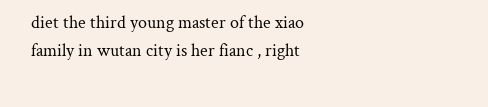diet the third young master of the xiao family in wutan city is her fianc , right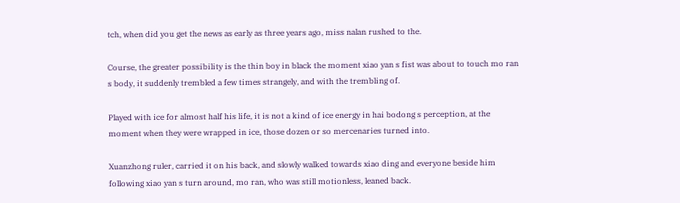tch, when did you get the news as early as three years ago, miss nalan rushed to the.

Course, the greater possibility is the thin boy in black the moment xiao yan s fist was about to touch mo ran s body, it suddenly trembled a few times strangely, and with the trembling of.

Played with ice for almost half his life, it is not a kind of ice energy in hai bodong s perception, at the moment when they were wrapped in ice, those dozen or so mercenaries turned into.

Xuanzhong ruler, carried it on his back, and slowly walked towards xiao ding and everyone beside him following xiao yan s turn around, mo ran, who was still motionless, leaned back.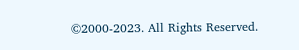©2000-2023. All Rights Reserved.